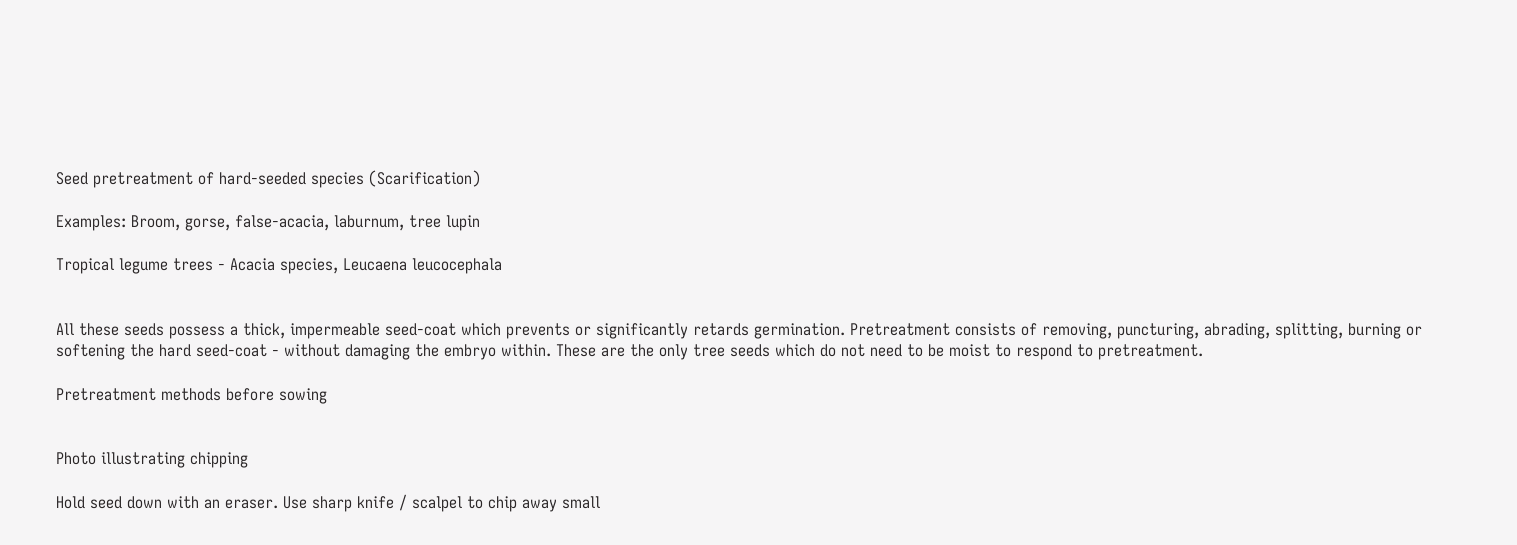Seed pretreatment of hard-seeded species (Scarification)

Examples: Broom, gorse, false-acacia, laburnum, tree lupin

Tropical legume trees - Acacia species, Leucaena leucocephala


All these seeds possess a thick, impermeable seed-coat which prevents or significantly retards germination. Pretreatment consists of removing, puncturing, abrading, splitting, burning or softening the hard seed-coat - without damaging the embryo within. These are the only tree seeds which do not need to be moist to respond to pretreatment.

Pretreatment methods before sowing


Photo illustrating chipping

Hold seed down with an eraser. Use sharp knife / scalpel to chip away small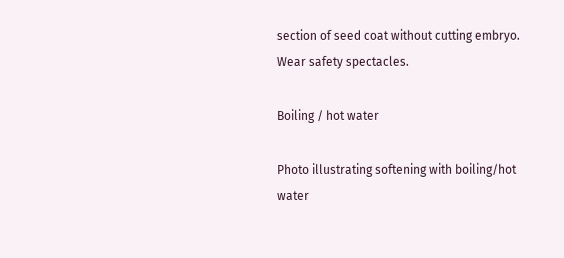section of seed coat without cutting embryo. Wear safety spectacles.

Boiling / hot water

Photo illustrating softening with boiling/hot water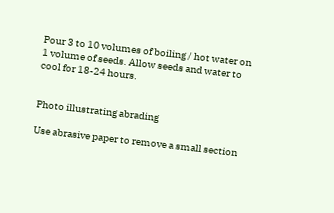Pour 3 to 10 volumes of boiling / hot water on 1 volume of seeds. Allow seeds and water to cool for 18-24 hours.


Photo illustrating abrading

Use abrasive paper to remove a small section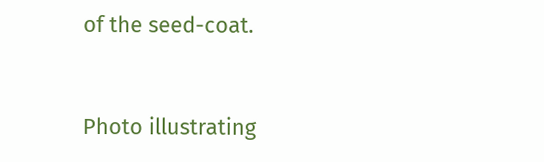of the seed-coat.


Photo illustrating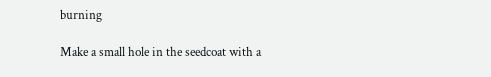burning

Make a small hole in the seedcoat with a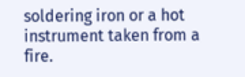soldering iron or a hot instrument taken from a fire.